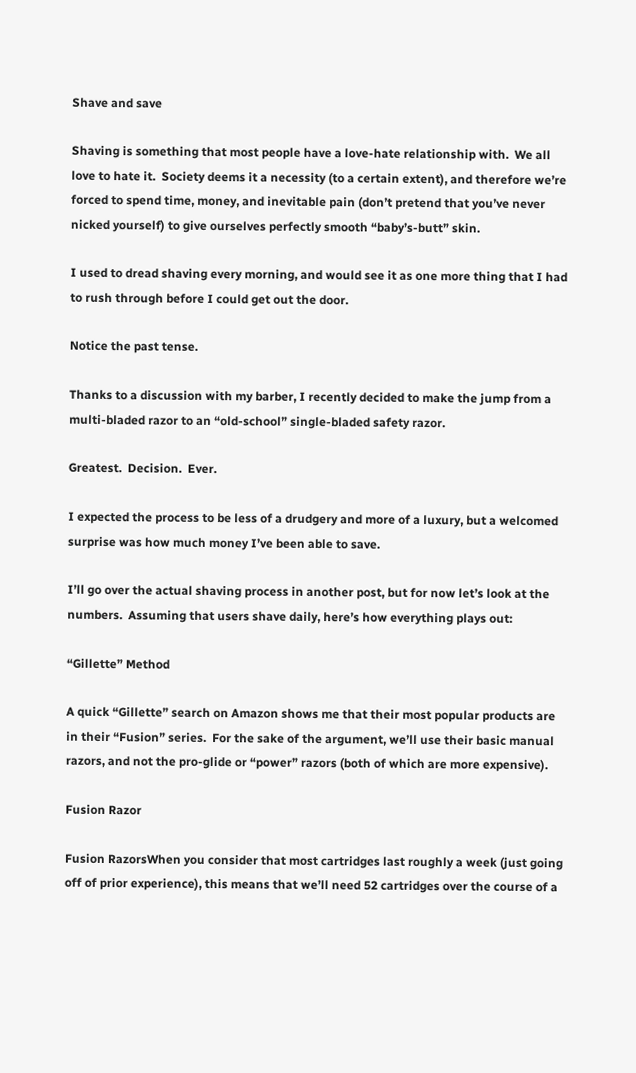Shave and save

Shaving is something that most people have a love-hate relationship with.  We all love to hate it.  Society deems it a necessity (to a certain extent), and therefore we’re forced to spend time, money, and inevitable pain (don’t pretend that you’ve never nicked yourself) to give ourselves perfectly smooth “baby’s-butt” skin.

I used to dread shaving every morning, and would see it as one more thing that I had to rush through before I could get out the door.

Notice the past tense.

Thanks to a discussion with my barber, I recently decided to make the jump from a multi-bladed razor to an “old-school” single-bladed safety razor.

Greatest.  Decision.  Ever.

I expected the process to be less of a drudgery and more of a luxury, but a welcomed surprise was how much money I’ve been able to save.

I’ll go over the actual shaving process in another post, but for now let’s look at the numbers.  Assuming that users shave daily, here’s how everything plays out:

“Gillette” Method

A quick “Gillette” search on Amazon shows me that their most popular products are in their “Fusion” series.  For the sake of the argument, we’ll use their basic manual razors, and not the pro-glide or “power” razors (both of which are more expensive).

Fusion Razor

Fusion RazorsWhen you consider that most cartridges last roughly a week (just going off of prior experience), this means that we’ll need 52 cartridges over the course of a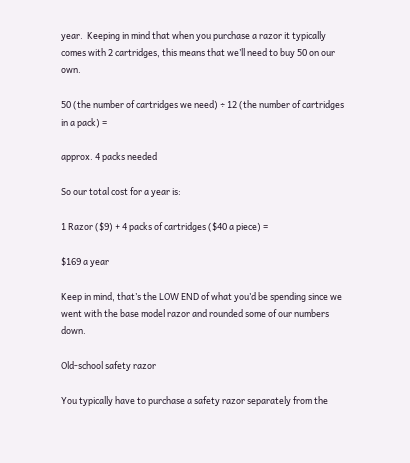year.  Keeping in mind that when you purchase a razor it typically comes with 2 cartridges, this means that we’ll need to buy 50 on our own.

50 (the number of cartridges we need) ÷ 12 (the number of cartridges in a pack) =

approx. 4 packs needed

So our total cost for a year is:

1 Razor ($9) + 4 packs of cartridges ($40 a piece) =

$169 a year

Keep in mind, that’s the LOW END of what you’d be spending since we went with the base model razor and rounded some of our numbers down.

Old-school safety razor

You typically have to purchase a safety razor separately from the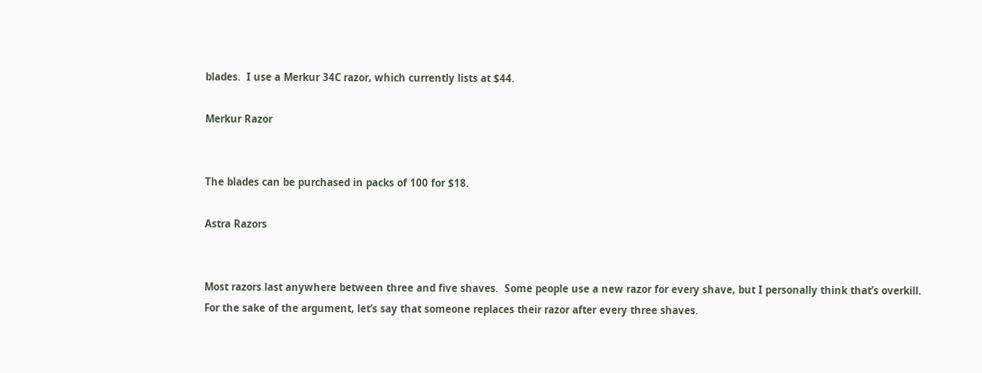blades.  I use a Merkur 34C razor, which currently lists at $44.

Merkur Razor


The blades can be purchased in packs of 100 for $18.

Astra Razors


Most razors last anywhere between three and five shaves.  Some people use a new razor for every shave, but I personally think that’s overkill. For the sake of the argument, let’s say that someone replaces their razor after every three shaves.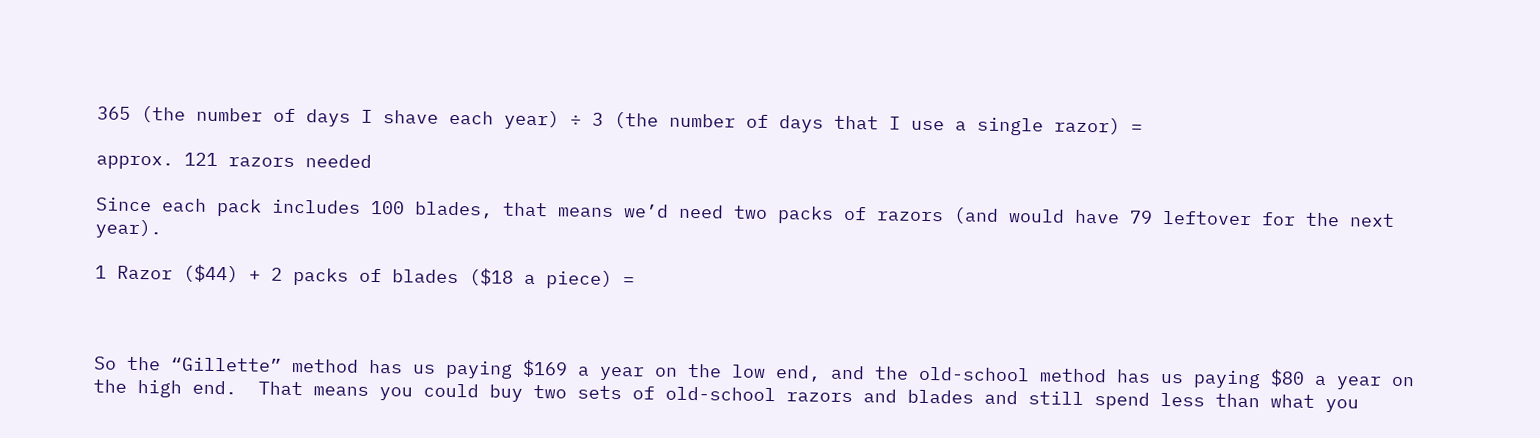365 (the number of days I shave each year) ÷ 3 (the number of days that I use a single razor) =

approx. 121 razors needed

Since each pack includes 100 blades, that means we’d need two packs of razors (and would have 79 leftover for the next year).

1 Razor ($44) + 2 packs of blades ($18 a piece) =



So the “Gillette” method has us paying $169 a year on the low end, and the old-school method has us paying $80 a year on the high end.  That means you could buy two sets of old-school razors and blades and still spend less than what you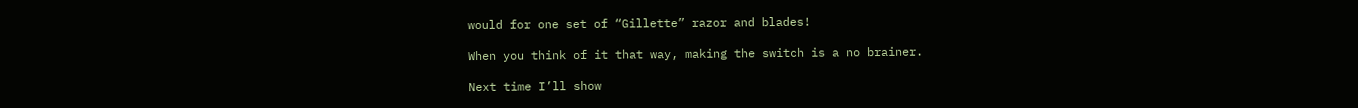would for one set of “Gillette” razor and blades!

When you think of it that way, making the switch is a no brainer.

Next time I’ll show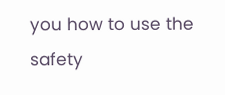you how to use the safety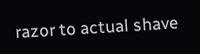razor to actual shave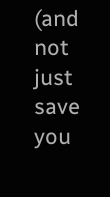(and not just save you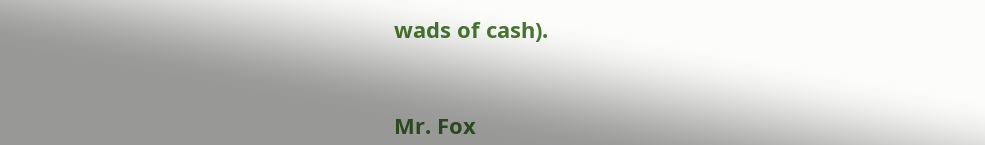wads of cash).



Mr. Fox